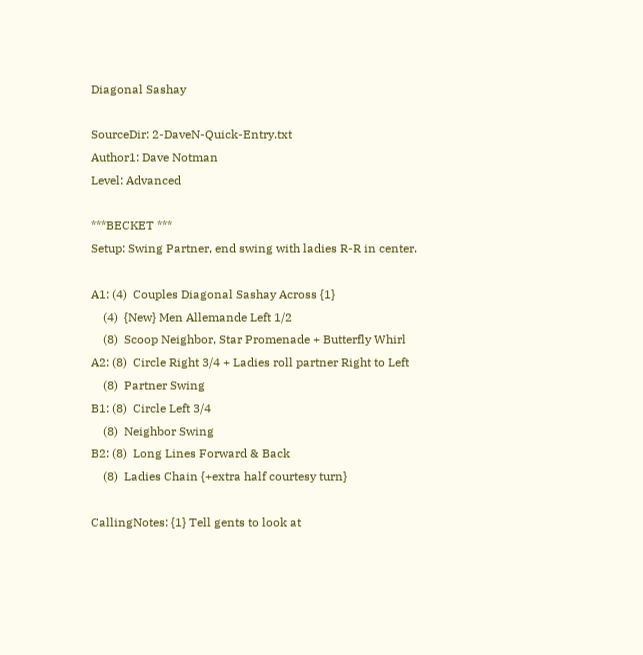Diagonal Sashay

SourceDir: 2-DaveN-Quick-Entry.txt
Author1: Dave Notman
Level: Advanced

***BECKET ***
Setup: Swing Partner, end swing with ladies R-R in center.

A1: (4)  Couples Diagonal Sashay Across {1}
    (4)  {New} Men Allemande Left 1/2
    (8)  Scoop Neighbor, Star Promenade + Butterfly Whirl
A2: (8)  Circle Right 3/4 + Ladies roll partner Right to Left
    (8)  Partner Swing
B1: (8)  Circle Left 3/4
    (8)  Neighbor Swing
B2: (8)  Long Lines Forward & Back
    (8)  Ladies Chain {+extra half courtesy turn}

CallingNotes: {1} Tell gents to look at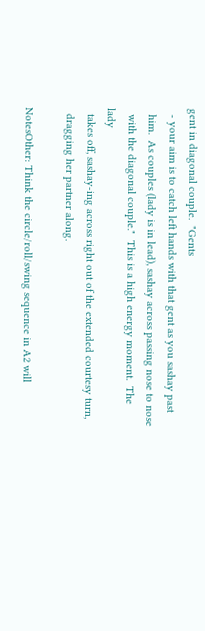gent in diagonal couple.  "Gents
  - your aim is to catch left hands with that gent as you sashay past
  him.  As couples (lady is in lead), sashay across passing nose to nose
  with the diagonal couple."  This is a high energy moment.  The lady
  takes off, sashay-ing across right out of the extended courtesy turn,
  dragging her partner along.

NotesOther: Think the circle/roll/swing sequence in A2 will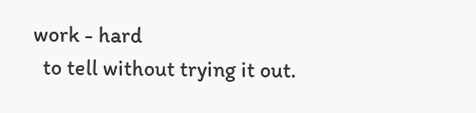work - hard
  to tell without trying it out.